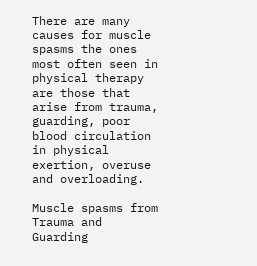There are many causes for muscle spasms the ones most often seen in physical therapy are those that arise from trauma, guarding, poor blood circulation in physical exertion, overuse and overloading.

Muscle spasms from Trauma and Guarding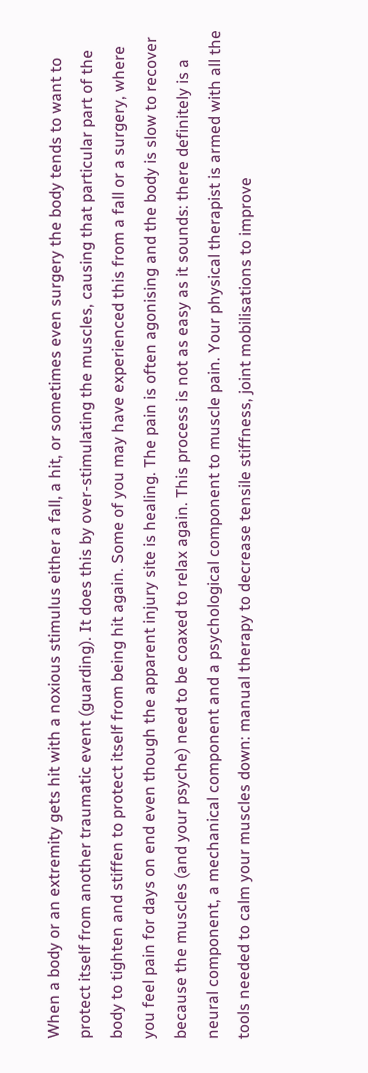When a body or an extremity gets hit with a noxious stimulus either a fall, a hit, or sometimes even surgery the body tends to want to protect itself from another traumatic event (guarding). It does this by over-stimulating the muscles, causing that particular part of the body to tighten and stiffen to protect itself from being hit again. Some of you may have experienced this from a fall or a surgery, where you feel pain for days on end even though the apparent injury site is healing. The pain is often agonising and the body is slow to recover because the muscles (and your psyche) need to be coaxed to relax again. This process is not as easy as it sounds: there definitely is a neural component, a mechanical component and a psychological component to muscle pain. Your physical therapist is armed with all the tools needed to calm your muscles down: manual therapy to decrease tensile stiffness, joint mobilisations to improve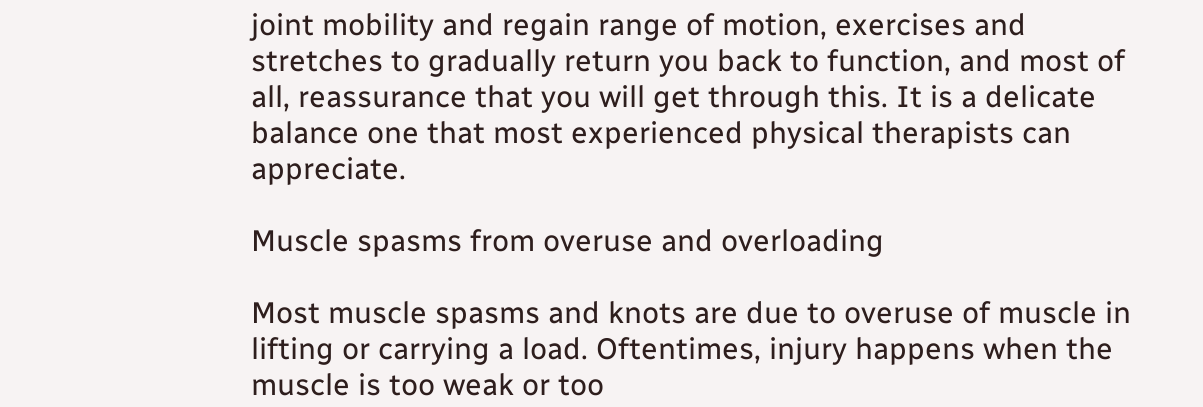joint mobility and regain range of motion, exercises and stretches to gradually return you back to function, and most of all, reassurance that you will get through this. It is a delicate balance one that most experienced physical therapists can appreciate.

Muscle spasms from overuse and overloading

Most muscle spasms and knots are due to overuse of muscle in lifting or carrying a load. Oftentimes, injury happens when the muscle is too weak or too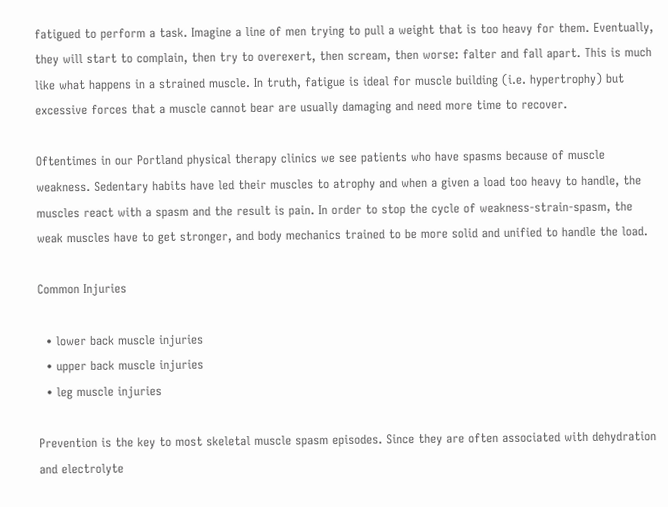fatigued to perform a task. Imagine a line of men trying to pull a weight that is too heavy for them. Eventually, they will start to complain, then try to overexert, then scream, then worse: falter and fall apart. This is much like what happens in a strained muscle. In truth, fatigue is ideal for muscle building (i.e. hypertrophy) but excessive forces that a muscle cannot bear are usually damaging and need more time to recover.

Oftentimes in our Portland physical therapy clinics we see patients who have spasms because of muscle weakness. Sedentary habits have led their muscles to atrophy and when a given a load too heavy to handle, the muscles react with a spasm and the result is pain. In order to stop the cycle of weakness-strain-spasm, the weak muscles have to get stronger, and body mechanics trained to be more solid and unified to handle the load.

Common Injuries

  • lower back muscle injuries
  • upper back muscle injuries
  • leg muscle injuries

Prevention is the key to most skeletal muscle spasm episodes. Since they are often associated with dehydration and electrolyte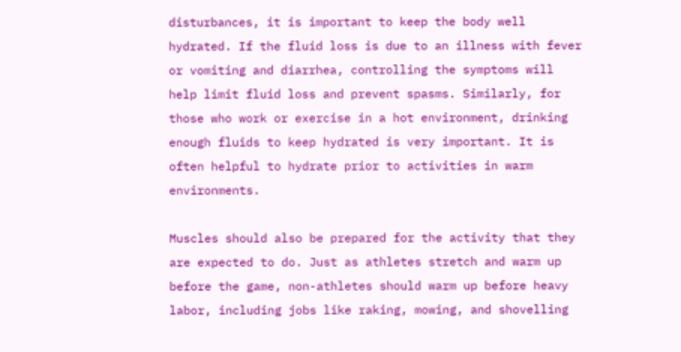disturbances, it is important to keep the body well hydrated. If the fluid loss is due to an illness with fever or vomiting and diarrhea, controlling the symptoms will help limit fluid loss and prevent spasms. Similarly, for those who work or exercise in a hot environment, drinking enough fluids to keep hydrated is very important. It is often helpful to hydrate prior to activities in warm environments.

Muscles should also be prepared for the activity that they are expected to do. Just as athletes stretch and warm up before the game, non-athletes should warm up before heavy labor, including jobs like raking, mowing, and shovelling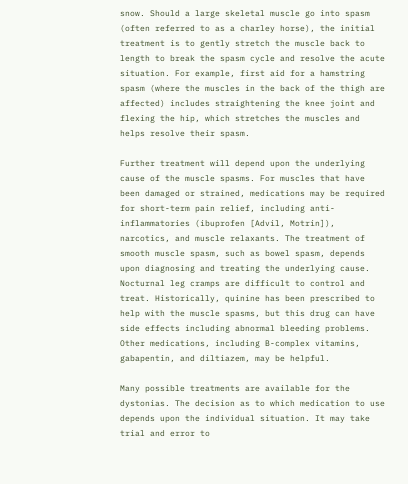snow. Should a large skeletal muscle go into spasm (often referred to as a charley horse), the initial treatment is to gently stretch the muscle back to length to break the spasm cycle and resolve the acute situation. For example, first aid for a hamstring spasm (where the muscles in the back of the thigh are affected) includes straightening the knee joint and flexing the hip, which stretches the muscles and helps resolve their spasm.

Further treatment will depend upon the underlying cause of the muscle spasms. For muscles that have been damaged or strained, medications may be required for short-term pain relief, including anti-inflammatories (ibuprofen [Advil, Motrin]), narcotics, and muscle relaxants. The treatment of smooth muscle spasm, such as bowel spasm, depends upon diagnosing and treating the underlying cause. Nocturnal leg cramps are difficult to control and treat. Historically, quinine has been prescribed to help with the muscle spasms, but this drug can have side effects including abnormal bleeding problems. Other medications, including B-complex vitamins, gabapentin, and diltiazem, may be helpful.

Many possible treatments are available for the dystonias. The decision as to which medication to use depends upon the individual situation. It may take trial and error to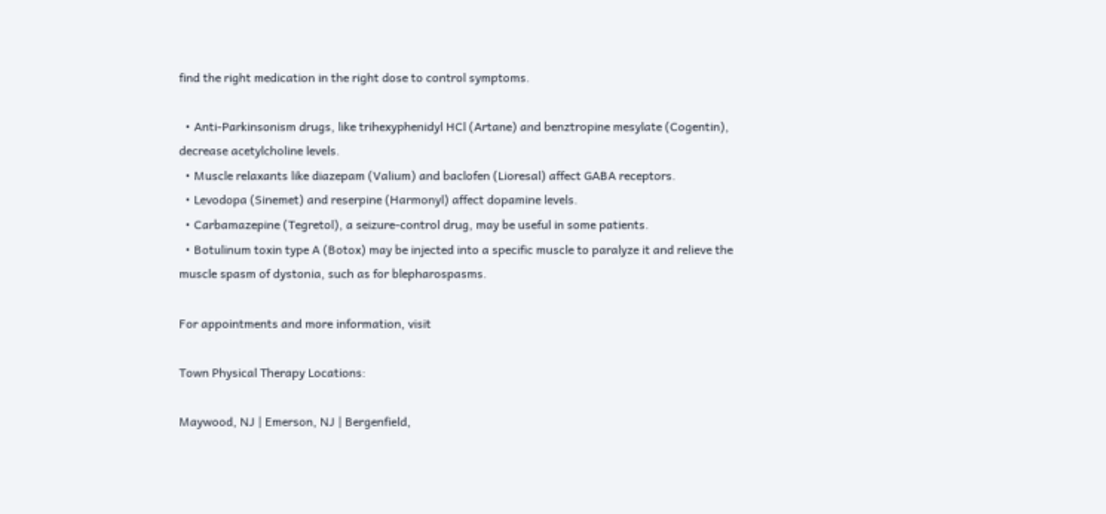find the right medication in the right dose to control symptoms.

  • Anti-Parkinsonism drugs, like trihexyphenidyl HCl (Artane) and benztropine mesylate (Cogentin), decrease acetylcholine levels.
  • Muscle relaxants like diazepam (Valium) and baclofen (Lioresal) affect GABA receptors.
  • Levodopa (Sinemet) and reserpine (Harmonyl) affect dopamine levels.
  • Carbamazepine (Tegretol), a seizure-control drug, may be useful in some patients.
  • Botulinum toxin type A (Botox) may be injected into a specific muscle to paralyze it and relieve the muscle spasm of dystonia, such as for blepharospasms.

For appointments and more information, visit

Town Physical Therapy Locations:

Maywood, NJ | Emerson, NJ | Bergenfield,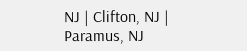NJ | Clifton, NJ | Paramus, NJ